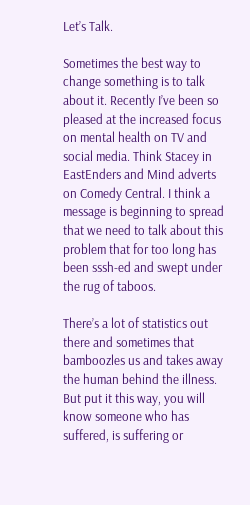Let’s Talk.

Sometimes the best way to change something is to talk about it. Recently I’ve been so pleased at the increased focus on mental health on TV and social media. Think Stacey in EastEnders and Mind adverts on Comedy Central. I think a message is beginning to spread that we need to talk about this problem that for too long has been sssh-ed and swept under the rug of taboos.

There’s a lot of statistics out there and sometimes that bamboozles us and takes away the human behind the illness. But put it this way, you will know someone who has suffered, is suffering or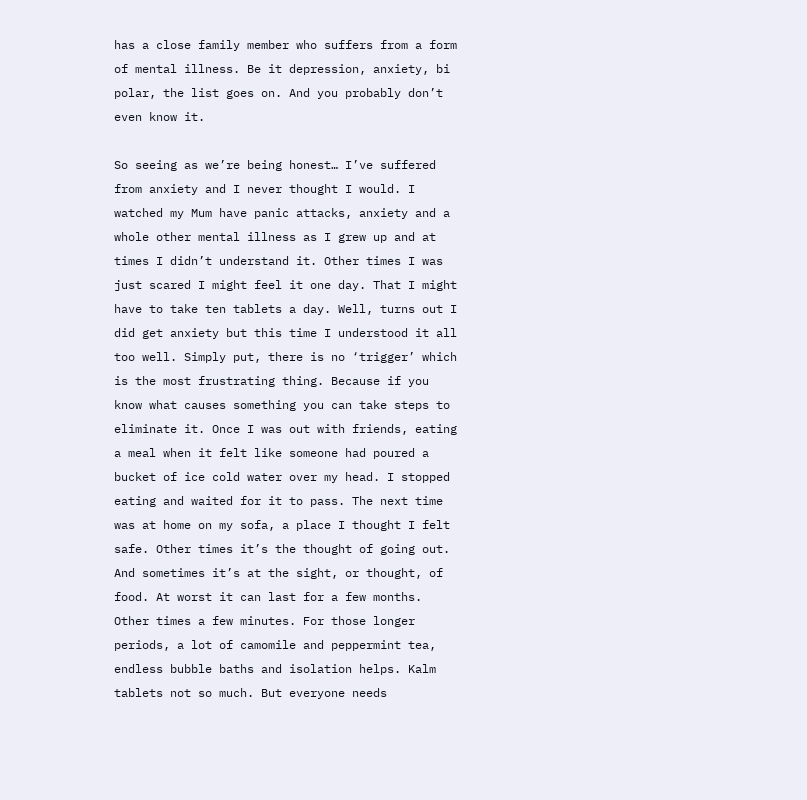has a close family member who suffers from a form of mental illness. Be it depression, anxiety, bi polar, the list goes on. And you probably don’t even know it.

So seeing as we’re being honest… I’ve suffered from anxiety and I never thought I would. I watched my Mum have panic attacks, anxiety and a whole other mental illness as I grew up and at times I didn’t understand it. Other times I was just scared I might feel it one day. That I might have to take ten tablets a day. Well, turns out I did get anxiety but this time I understood it all too well. Simply put, there is no ‘trigger’ which is the most frustrating thing. Because if you know what causes something you can take steps to eliminate it. Once I was out with friends, eating a meal when it felt like someone had poured a bucket of ice cold water over my head. I stopped eating and waited for it to pass. The next time was at home on my sofa, a place I thought I felt safe. Other times it’s the thought of going out. And sometimes it’s at the sight, or thought, of food. At worst it can last for a few months. Other times a few minutes. For those longer periods, a lot of camomile and peppermint tea, endless bubble baths and isolation helps. Kalm tablets not so much. But everyone needs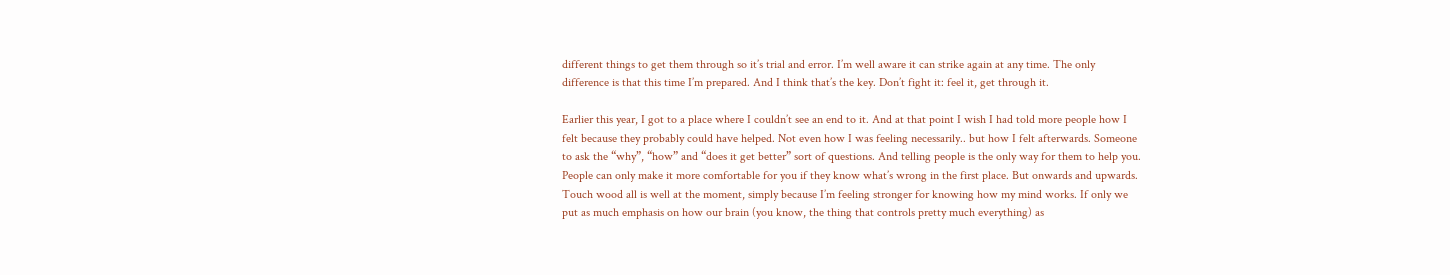different things to get them through so it’s trial and error. I’m well aware it can strike again at any time. The only difference is that this time I’m prepared. And I think that’s the key. Don’t fight it: feel it, get through it.

Earlier this year, I got to a place where I couldn’t see an end to it. And at that point I wish I had told more people how I felt because they probably could have helped. Not even how I was feeling necessarily.. but how I felt afterwards. Someone to ask the “why”, “how” and “does it get better” sort of questions. And telling people is the only way for them to help you. People can only make it more comfortable for you if they know what’s wrong in the first place. But onwards and upwards. Touch wood all is well at the moment, simply because I’m feeling stronger for knowing how my mind works. If only we put as much emphasis on how our brain (you know, the thing that controls pretty much everything) as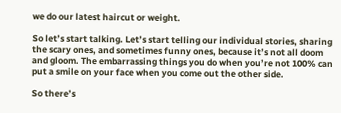we do our latest haircut or weight.

So let’s start talking. Let’s start telling our individual stories, sharing the scary ones, and sometimes funny ones, because it’s not all doom and gloom. The embarrassing things you do when you’re not 100% can put a smile on your face when you come out the other side.

So there’s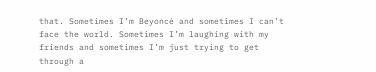that. Sometimes I’m Beyoncé and sometimes I can’t face the world. Sometimes I’m laughing with my friends and sometimes I’m just trying to get through a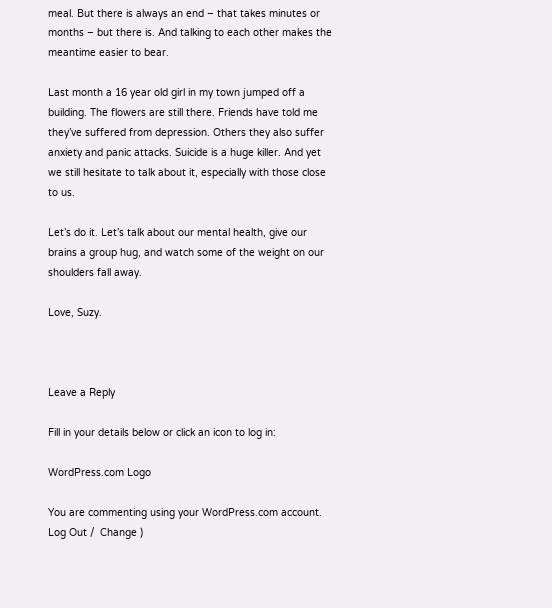meal. But there is always an end – that takes minutes or months – but there is. And talking to each other makes the meantime easier to bear.

Last month a 16 year old girl in my town jumped off a building. The flowers are still there. Friends have told me they’ve suffered from depression. Others they also suffer anxiety and panic attacks. Suicide is a huge killer. And yet we still hesitate to talk about it, especially with those close to us.

Let’s do it. Let’s talk about our mental health, give our brains a group hug, and watch some of the weight on our shoulders fall away.

Love, Suzy.



Leave a Reply

Fill in your details below or click an icon to log in:

WordPress.com Logo

You are commenting using your WordPress.com account. Log Out /  Change )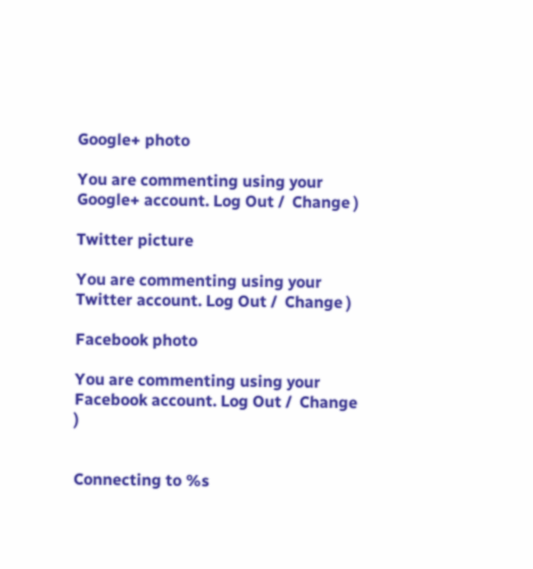Google+ photo

You are commenting using your Google+ account. Log Out /  Change )

Twitter picture

You are commenting using your Twitter account. Log Out /  Change )

Facebook photo

You are commenting using your Facebook account. Log Out /  Change )


Connecting to %s